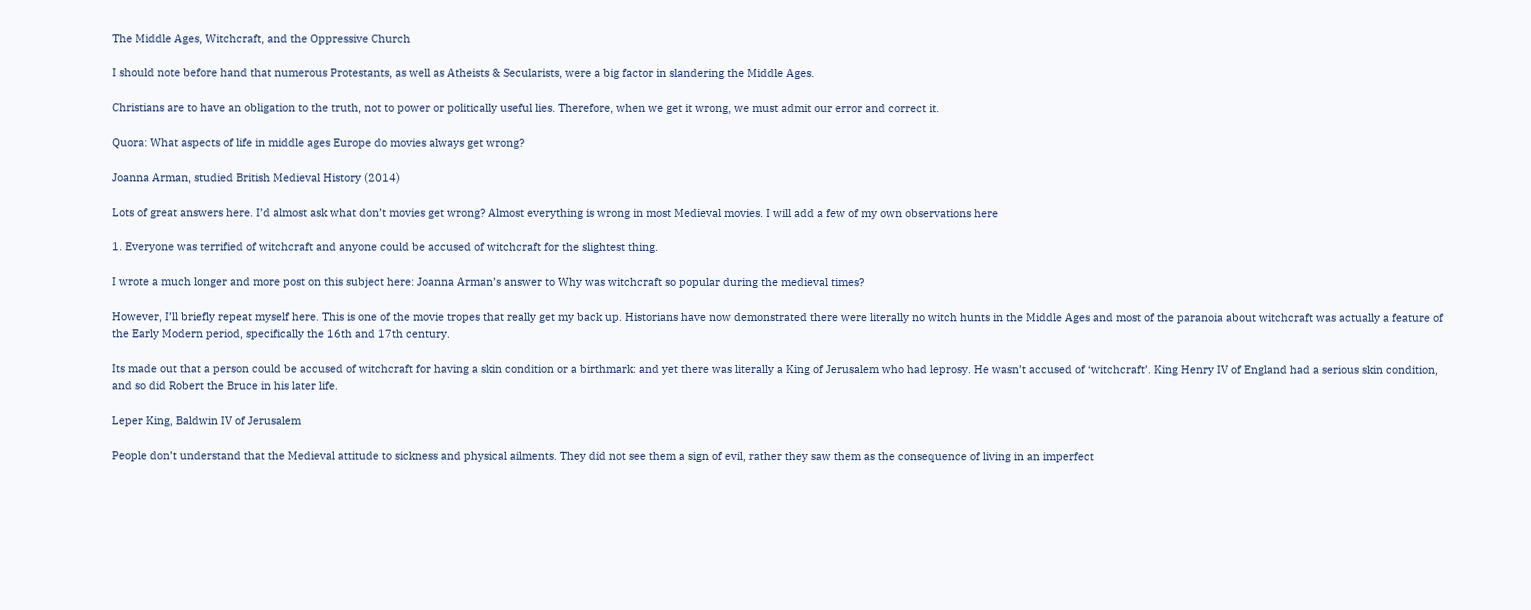The Middle Ages, Witchcraft, and the Oppressive Church

I should note before hand that numerous Protestants, as well as Atheists & Secularists, were a big factor in slandering the Middle Ages.

Christians are to have an obligation to the truth, not to power or politically useful lies. Therefore, when we get it wrong, we must admit our error and correct it.

Quora: What aspects of life in middle ages Europe do movies always get wrong?

Joanna Arman, studied British Medieval History (2014)

Lots of great answers here. I’d almost ask what don’t movies get wrong? Almost everything is wrong in most Medieval movies. I will add a few of my own observations here

1. Everyone was terrified of witchcraft and anyone could be accused of witchcraft for the slightest thing.

I wrote a much longer and more post on this subject here: Joanna Arman’s answer to Why was witchcraft so popular during the medieval times?

However, I’ll briefly repeat myself here. This is one of the movie tropes that really get my back up. Historians have now demonstrated there were literally no witch hunts in the Middle Ages and most of the paranoia about witchcraft was actually a feature of the Early Modern period, specifically the 16th and 17th century.

Its made out that a person could be accused of witchcraft for having a skin condition or a birthmark: and yet there was literally a King of Jerusalem who had leprosy. He wasn’t accused of ‘witchcraft’. King Henry IV of England had a serious skin condition, and so did Robert the Bruce in his later life.

Leper King, Baldwin IV of Jerusalem

People don’t understand that the Medieval attitude to sickness and physical ailments. They did not see them a sign of evil, rather they saw them as the consequence of living in an imperfect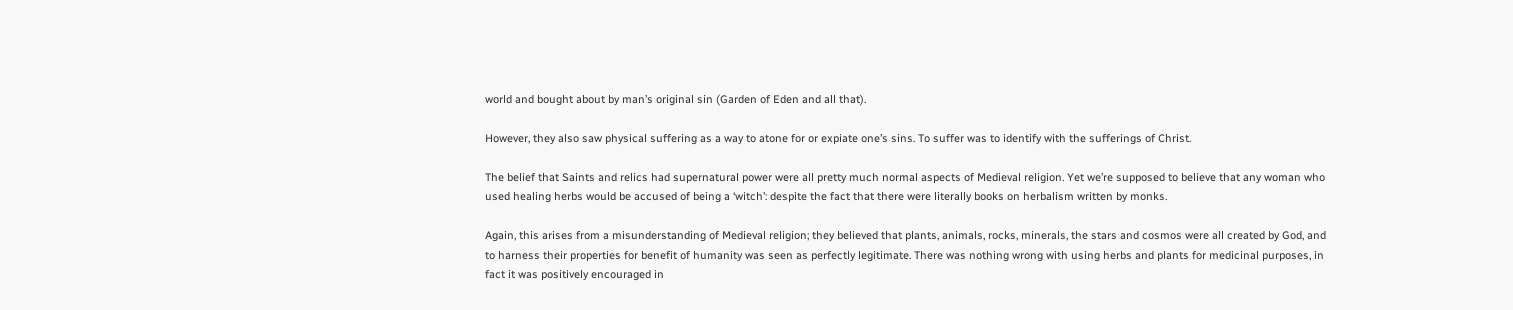world and bought about by man’s original sin (Garden of Eden and all that).

However, they also saw physical suffering as a way to atone for or expiate one’s sins. To suffer was to identify with the sufferings of Christ.

The belief that Saints and relics had supernatural power were all pretty much normal aspects of Medieval religion. Yet we’re supposed to believe that any woman who used healing herbs would be accused of being a ‘witch’: despite the fact that there were literally books on herbalism written by monks.

Again, this arises from a misunderstanding of Medieval religion; they believed that plants, animals, rocks, minerals, the stars and cosmos were all created by God, and to harness their properties for benefit of humanity was seen as perfectly legitimate. There was nothing wrong with using herbs and plants for medicinal purposes, in fact it was positively encouraged in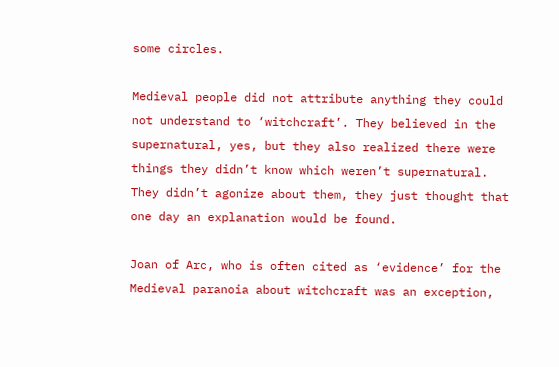some circles.

Medieval people did not attribute anything they could not understand to ‘witchcraft’. They believed in the supernatural, yes, but they also realized there were things they didn’t know which weren’t supernatural. They didn’t agonize about them, they just thought that one day an explanation would be found.

Joan of Arc, who is often cited as ‘evidence’ for the Medieval paranoia about witchcraft was an exception,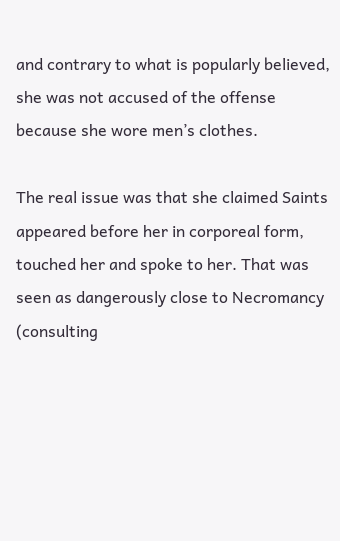and contrary to what is popularly believed, she was not accused of the offense because she wore men’s clothes.

The real issue was that she claimed Saints appeared before her in corporeal form, touched her and spoke to her. That was seen as dangerously close to Necromancy (consulting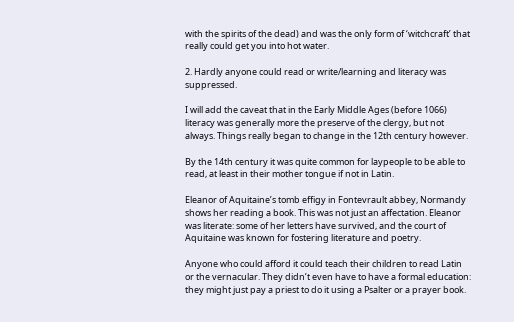with the spirits of the dead) and was the only form of ‘witchcraft’ that really could get you into hot water.

2. Hardly anyone could read or write/learning and literacy was suppressed.

I will add the caveat that in the Early Middle Ages (before 1066) literacy was generally more the preserve of the clergy, but not always. Things really began to change in the 12th century however.

By the 14th century it was quite common for laypeople to be able to read, at least in their mother tongue if not in Latin.

Eleanor of Aquitaine’s tomb effigy in Fontevrault abbey, Normandy shows her reading a book. This was not just an affectation. Eleanor was literate: some of her letters have survived, and the court of Aquitaine was known for fostering literature and poetry.

Anyone who could afford it could teach their children to read Latin or the vernacular. They didn’t even have to have a formal education: they might just pay a priest to do it using a Psalter or a prayer book.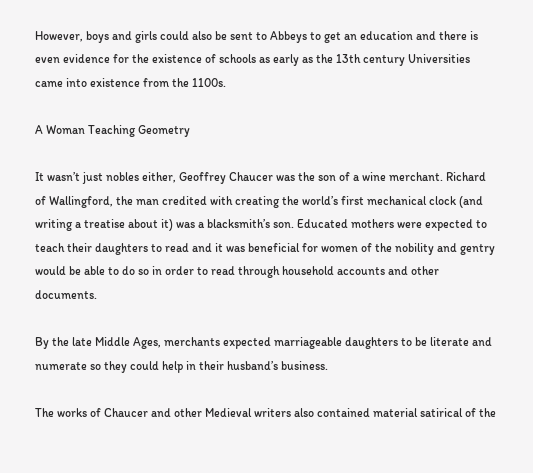However, boys and girls could also be sent to Abbeys to get an education and there is even evidence for the existence of schools as early as the 13th century Universities came into existence from the 1100s.

A Woman Teaching Geometry

It wasn’t just nobles either, Geoffrey Chaucer was the son of a wine merchant. Richard of Wallingford, the man credited with creating the world’s first mechanical clock (and writing a treatise about it) was a blacksmith’s son. Educated mothers were expected to teach their daughters to read and it was beneficial for women of the nobility and gentry would be able to do so in order to read through household accounts and other documents.

By the late Middle Ages, merchants expected marriageable daughters to be literate and numerate so they could help in their husband’s business.

The works of Chaucer and other Medieval writers also contained material satirical of the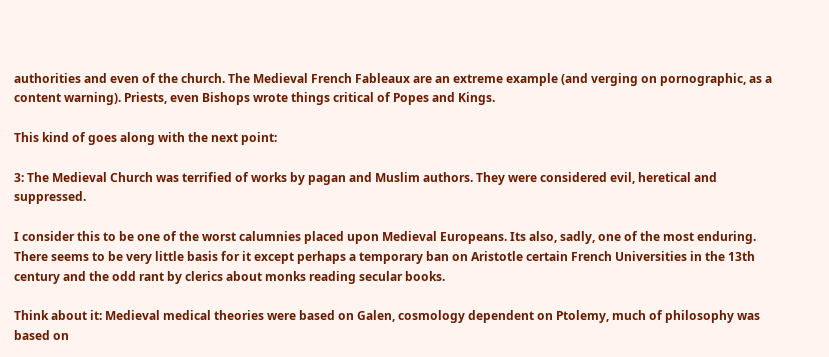authorities and even of the church. The Medieval French Fableaux are an extreme example (and verging on pornographic, as a content warning). Priests, even Bishops wrote things critical of Popes and Kings.

This kind of goes along with the next point:

3: The Medieval Church was terrified of works by pagan and Muslim authors. They were considered evil, heretical and suppressed.

I consider this to be one of the worst calumnies placed upon Medieval Europeans. Its also, sadly, one of the most enduring. There seems to be very little basis for it except perhaps a temporary ban on Aristotle certain French Universities in the 13th century and the odd rant by clerics about monks reading secular books.

Think about it: Medieval medical theories were based on Galen, cosmology dependent on Ptolemy, much of philosophy was based on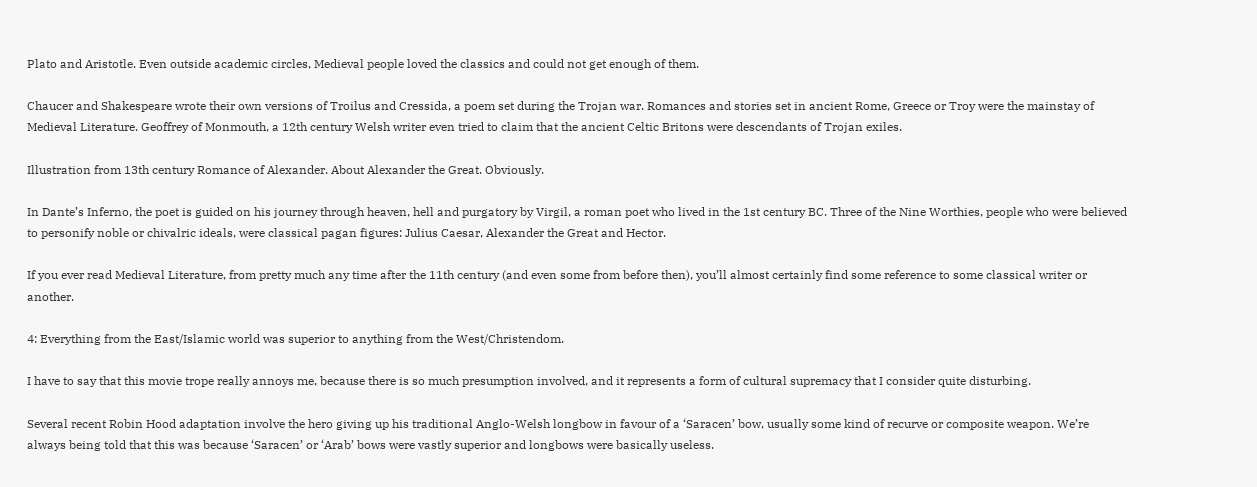Plato and Aristotle. Even outside academic circles, Medieval people loved the classics and could not get enough of them.

Chaucer and Shakespeare wrote their own versions of Troilus and Cressida, a poem set during the Trojan war. Romances and stories set in ancient Rome, Greece or Troy were the mainstay of Medieval Literature. Geoffrey of Monmouth, a 12th century Welsh writer even tried to claim that the ancient Celtic Britons were descendants of Trojan exiles.

Illustration from 13th century Romance of Alexander. About Alexander the Great. Obviously.

In Dante’s Inferno, the poet is guided on his journey through heaven, hell and purgatory by Virgil, a roman poet who lived in the 1st century BC. Three of the Nine Worthies, people who were believed to personify noble or chivalric ideals, were classical pagan figures: Julius Caesar, Alexander the Great and Hector.

If you ever read Medieval Literature, from pretty much any time after the 11th century (and even some from before then), you’ll almost certainly find some reference to some classical writer or another.

4: Everything from the East/Islamic world was superior to anything from the West/Christendom.

I have to say that this movie trope really annoys me, because there is so much presumption involved, and it represents a form of cultural supremacy that I consider quite disturbing.

Several recent Robin Hood adaptation involve the hero giving up his traditional Anglo-Welsh longbow in favour of a ‘Saracen’ bow, usually some kind of recurve or composite weapon. We’re always being told that this was because ‘Saracen’ or ‘Arab’ bows were vastly superior and longbows were basically useless.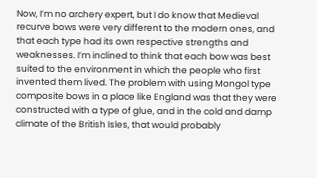Now, I’m no archery expert, but I do know that Medieval recurve bows were very different to the modern ones, and that each type had its own respective strengths and weaknesses. I’m inclined to think that each bow was best suited to the environment in which the people who first invented them lived. The problem with using Mongol type composite bows in a place like England was that they were constructed with a type of glue, and in the cold and damp climate of the British Isles, that would probably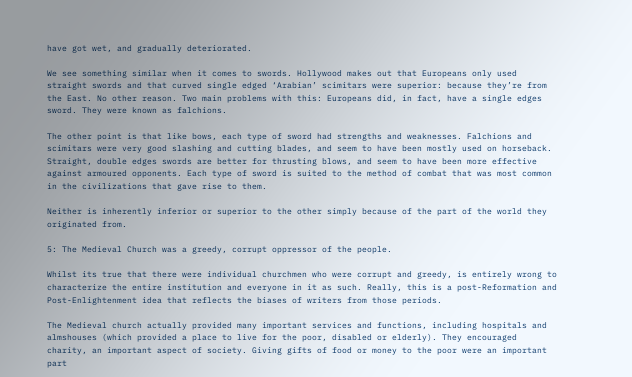have got wet, and gradually deteriorated.

We see something similar when it comes to swords. Hollywood makes out that Europeans only used straight swords and that curved single edged ‘Arabian’ scimitars were superior: because they’re from the East. No other reason. Two main problems with this: Europeans did, in fact, have a single edges sword. They were known as falchions.

The other point is that like bows, each type of sword had strengths and weaknesses. Falchions and scimitars were very good slashing and cutting blades, and seem to have been mostly used on horseback. Straight, double edges swords are better for thrusting blows, and seem to have been more effective against armoured opponents. Each type of sword is suited to the method of combat that was most common in the civilizations that gave rise to them.

Neither is inherently inferior or superior to the other simply because of the part of the world they originated from.

5: The Medieval Church was a greedy, corrupt oppressor of the people.

Whilst its true that there were individual churchmen who were corrupt and greedy, is entirely wrong to characterize the entire institution and everyone in it as such. Really, this is a post-Reformation and Post-Enlightenment idea that reflects the biases of writers from those periods.

The Medieval church actually provided many important services and functions, including hospitals and almshouses (which provided a place to live for the poor, disabled or elderly). They encouraged charity, an important aspect of society. Giving gifts of food or money to the poor were an important part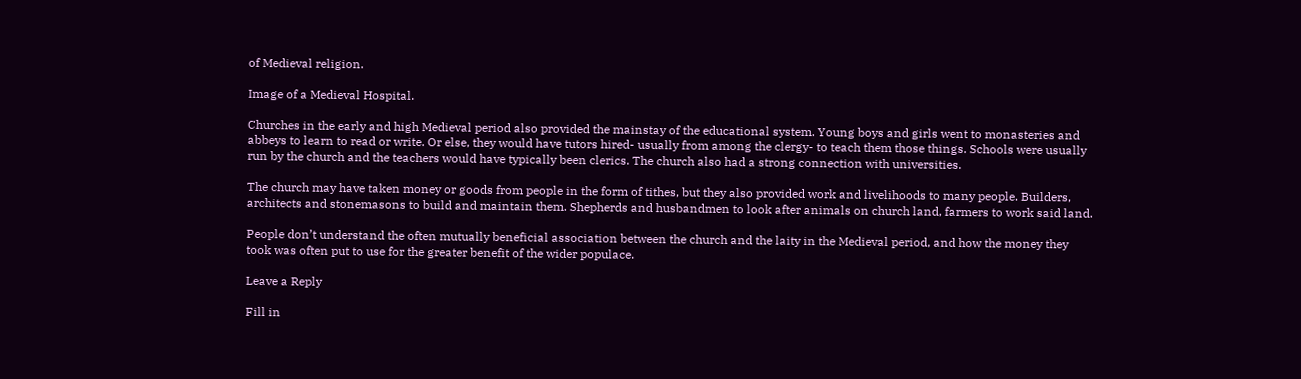of Medieval religion.

Image of a Medieval Hospital.

Churches in the early and high Medieval period also provided the mainstay of the educational system. Young boys and girls went to monasteries and abbeys to learn to read or write. Or else, they would have tutors hired- usually from among the clergy- to teach them those things. Schools were usually run by the church and the teachers would have typically been clerics. The church also had a strong connection with universities.

The church may have taken money or goods from people in the form of tithes, but they also provided work and livelihoods to many people. Builders, architects and stonemasons to build and maintain them. Shepherds and husbandmen to look after animals on church land, farmers to work said land.

People don’t understand the often mutually beneficial association between the church and the laity in the Medieval period, and how the money they took was often put to use for the greater benefit of the wider populace.

Leave a Reply

Fill in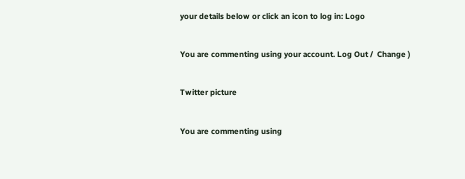your details below or click an icon to log in: Logo

You are commenting using your account. Log Out /  Change )

Twitter picture

You are commenting using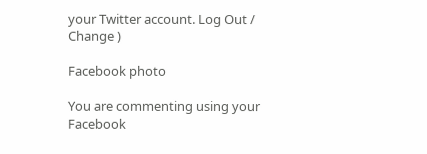your Twitter account. Log Out /  Change )

Facebook photo

You are commenting using your Facebook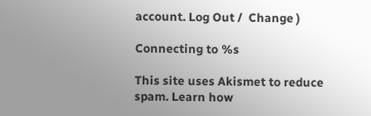account. Log Out /  Change )

Connecting to %s

This site uses Akismet to reduce spam. Learn how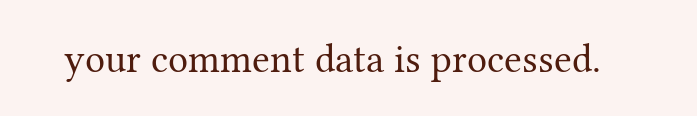your comment data is processed.